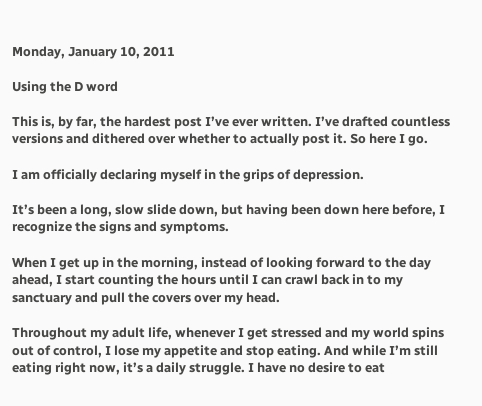Monday, January 10, 2011

Using the D word

This is, by far, the hardest post I’ve ever written. I’ve drafted countless versions and dithered over whether to actually post it. So here I go.

I am officially declaring myself in the grips of depression.

It’s been a long, slow slide down, but having been down here before, I recognize the signs and symptoms.

When I get up in the morning, instead of looking forward to the day ahead, I start counting the hours until I can crawl back in to my sanctuary and pull the covers over my head.

Throughout my adult life, whenever I get stressed and my world spins out of control, I lose my appetite and stop eating. And while I’m still eating right now, it’s a daily struggle. I have no desire to eat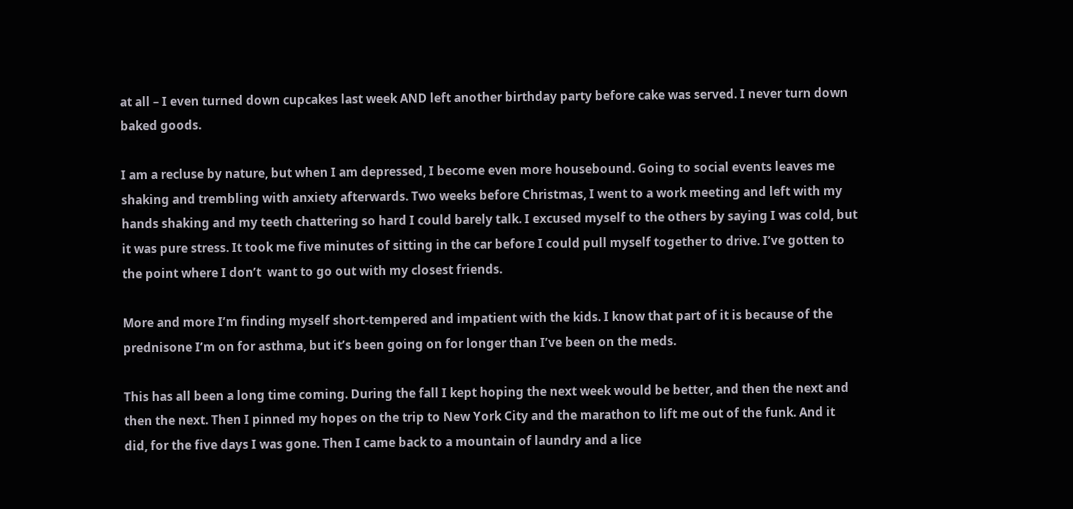at all – I even turned down cupcakes last week AND left another birthday party before cake was served. I never turn down baked goods.

I am a recluse by nature, but when I am depressed, I become even more housebound. Going to social events leaves me shaking and trembling with anxiety afterwards. Two weeks before Christmas, I went to a work meeting and left with my hands shaking and my teeth chattering so hard I could barely talk. I excused myself to the others by saying I was cold, but it was pure stress. It took me five minutes of sitting in the car before I could pull myself together to drive. I’ve gotten to the point where I don’t  want to go out with my closest friends.

More and more I’m finding myself short-tempered and impatient with the kids. I know that part of it is because of the prednisone I’m on for asthma, but it’s been going on for longer than I’ve been on the meds.

This has all been a long time coming. During the fall I kept hoping the next week would be better, and then the next and then the next. Then I pinned my hopes on the trip to New York City and the marathon to lift me out of the funk. And it did, for the five days I was gone. Then I came back to a mountain of laundry and a lice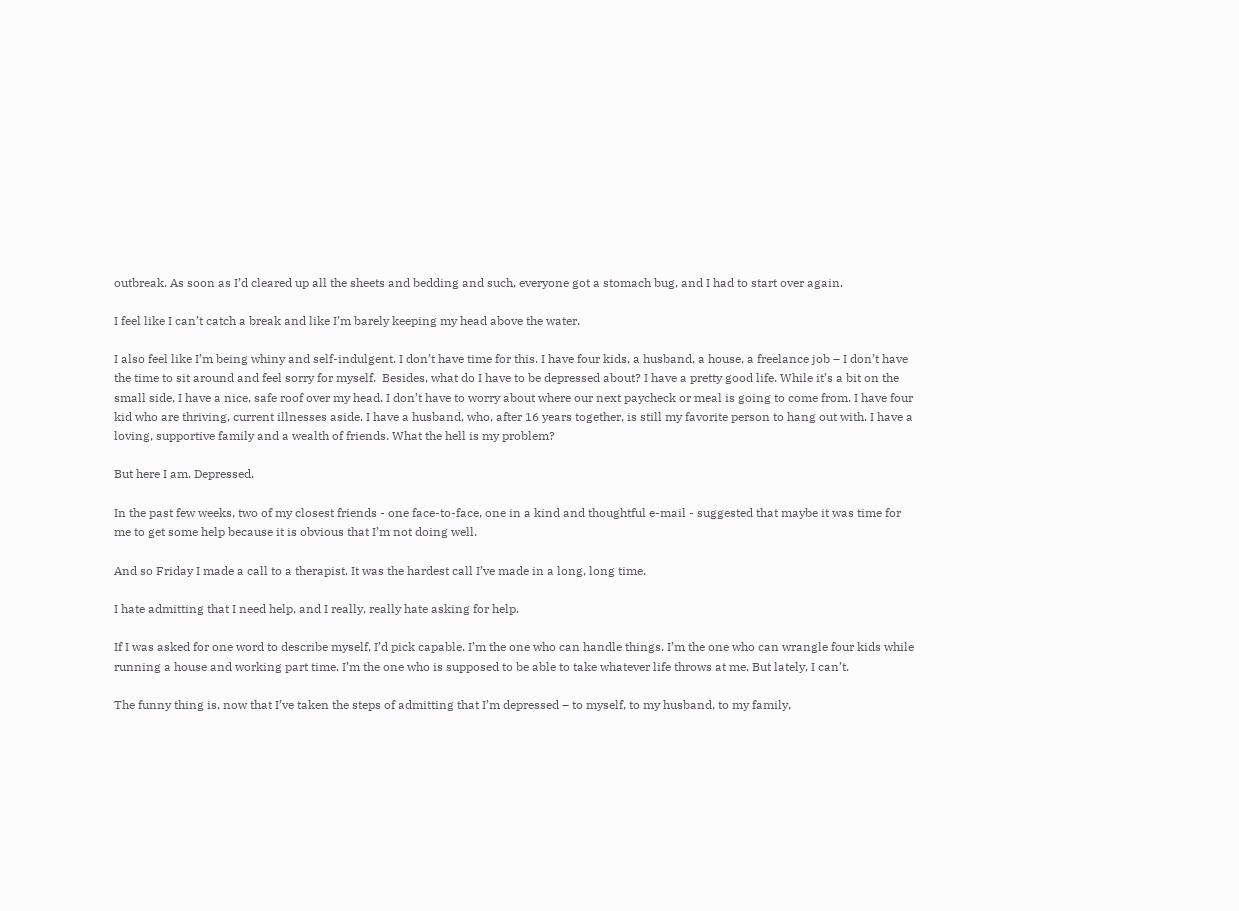outbreak. As soon as I’d cleared up all the sheets and bedding and such, everyone got a stomach bug, and I had to start over again.

I feel like I can’t catch a break and like I’m barely keeping my head above the water.

I also feel like I’m being whiny and self-indulgent. I don’t have time for this. I have four kids, a husband, a house, a freelance job – I don’t have the time to sit around and feel sorry for myself.  Besides, what do I have to be depressed about? I have a pretty good life. While it’s a bit on the small side, I have a nice, safe roof over my head. I don’t have to worry about where our next paycheck or meal is going to come from. I have four kid who are thriving, current illnesses aside. I have a husband, who, after 16 years together, is still my favorite person to hang out with. I have a loving, supportive family and a wealth of friends. What the hell is my problem?

But here I am. Depressed.

In the past few weeks, two of my closest friends - one face-to-face, one in a kind and thoughtful e-mail - suggested that maybe it was time for me to get some help because it is obvious that I’m not doing well.

And so Friday I made a call to a therapist. It was the hardest call I’ve made in a long, long time.

I hate admitting that I need help, and I really, really hate asking for help.

If I was asked for one word to describe myself, I’d pick capable. I’m the one who can handle things. I’m the one who can wrangle four kids while running a house and working part time. I’m the one who is supposed to be able to take whatever life throws at me. But lately, I can’t.

The funny thing is, now that I’ve taken the steps of admitting that I’m depressed – to myself, to my husband, to my family,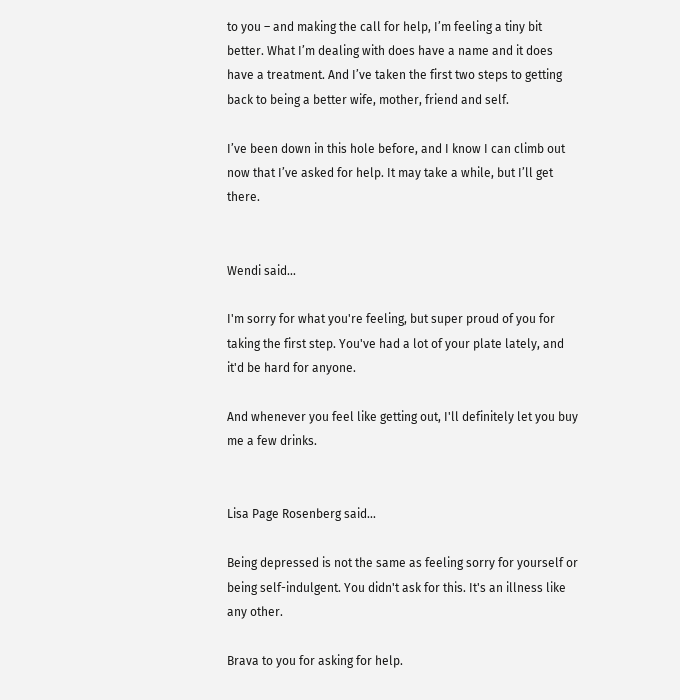to you – and making the call for help, I’m feeling a tiny bit better. What I’m dealing with does have a name and it does have a treatment. And I’ve taken the first two steps to getting back to being a better wife, mother, friend and self.

I’ve been down in this hole before, and I know I can climb out now that I’ve asked for help. It may take a while, but I’ll get there.


Wendi said...

I'm sorry for what you're feeling, but super proud of you for taking the first step. You've had a lot of your plate lately, and it'd be hard for anyone.

And whenever you feel like getting out, I'll definitely let you buy me a few drinks.


Lisa Page Rosenberg said...

Being depressed is not the same as feeling sorry for yourself or being self-indulgent. You didn't ask for this. It's an illness like any other.

Brava to you for asking for help.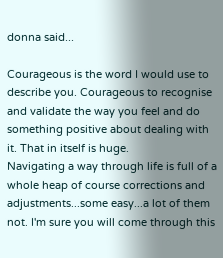donna said...

Courageous is the word I would use to describe you. Courageous to recognise and validate the way you feel and do something positive about dealing with it. That in itself is huge.
Navigating a way through life is full of a whole heap of course corrections and adjustments...some easy...a lot of them not. I'm sure you will come through this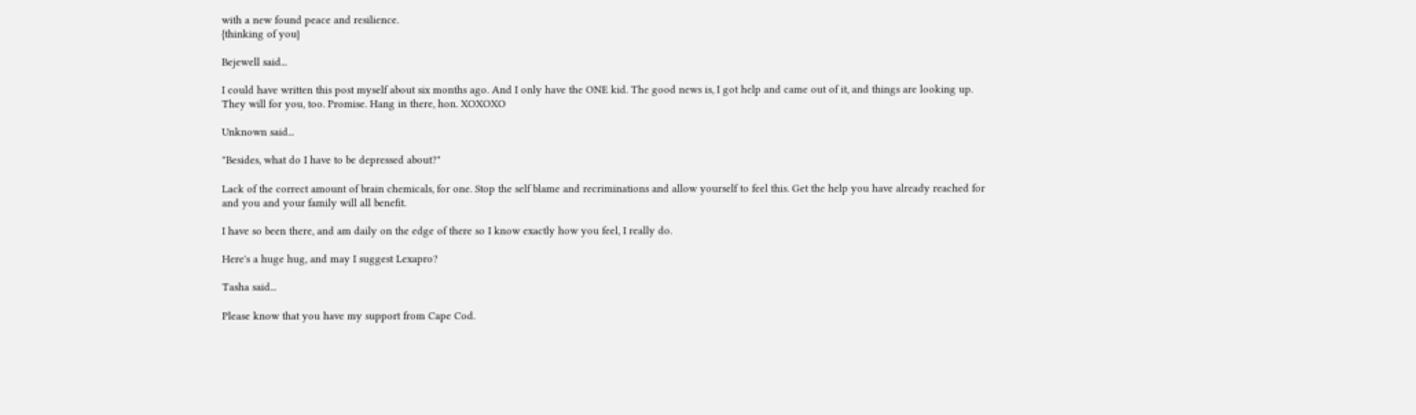with a new found peace and resilience.
{thinking of you}

Bejewell said...

I could have written this post myself about six months ago. And I only have the ONE kid. The good news is, I got help and came out of it, and things are looking up. They will for you, too. Promise. Hang in there, hon. XOXOXO

Unknown said...

"Besides, what do I have to be depressed about?"

Lack of the correct amount of brain chemicals, for one. Stop the self blame and recriminations and allow yourself to feel this. Get the help you have already reached for and you and your family will all benefit.

I have so been there, and am daily on the edge of there so I know exactly how you feel, I really do.

Here's a huge hug, and may I suggest Lexapro?

Tasha said...

Please know that you have my support from Cape Cod.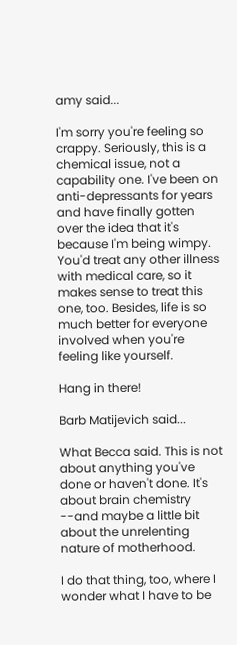amy said...

I'm sorry you're feeling so crappy. Seriously, this is a chemical issue, not a capability one. I've been on anti-depressants for years and have finally gotten over the idea that it's because I'm being wimpy. You'd treat any other illness with medical care, so it makes sense to treat this one, too. Besides, life is so much better for everyone involved when you're feeling like yourself.

Hang in there!

Barb Matijevich said...

What Becca said. This is not about anything you've done or haven't done. It's about brain chemistry --and maybe a little bit about the unrelenting nature of motherhood.

I do that thing, too, where I wonder what I have to be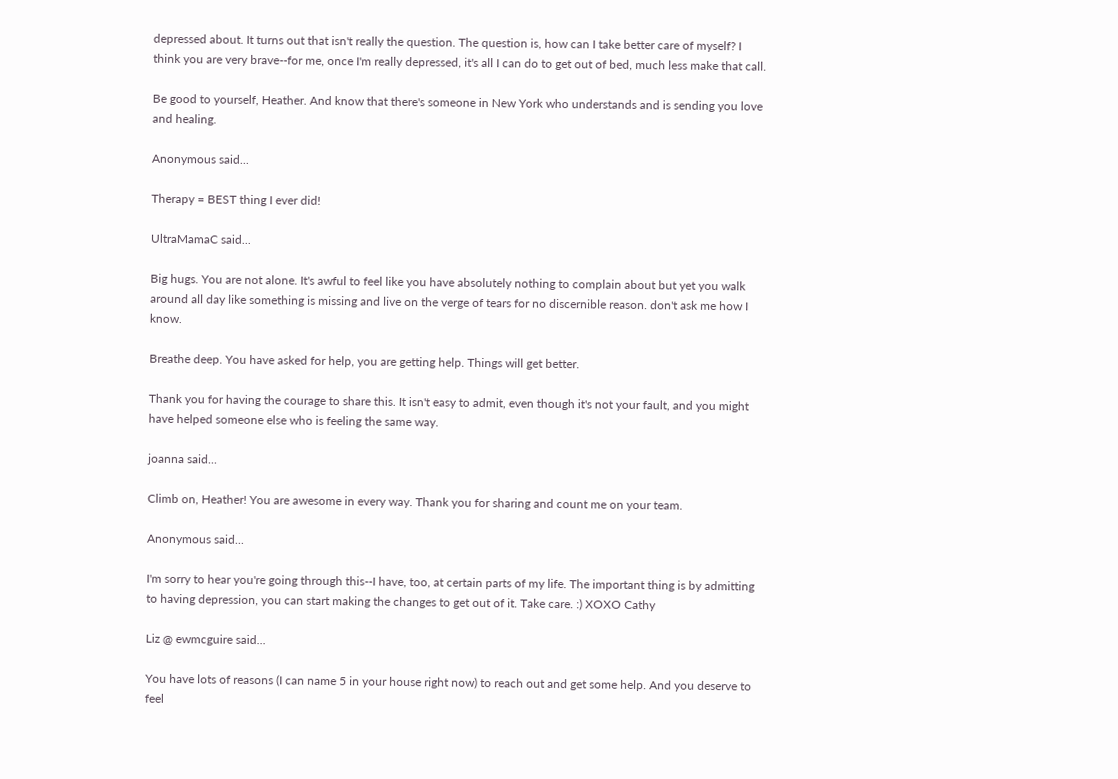depressed about. It turns out that isn't really the question. The question is, how can I take better care of myself? I think you are very brave--for me, once I'm really depressed, it's all I can do to get out of bed, much less make that call.

Be good to yourself, Heather. And know that there's someone in New York who understands and is sending you love and healing.

Anonymous said...

Therapy = BEST thing I ever did!

UltraMamaC said...

Big hugs. You are not alone. It's awful to feel like you have absolutely nothing to complain about but yet you walk around all day like something is missing and live on the verge of tears for no discernible reason. don't ask me how I know.

Breathe deep. You have asked for help, you are getting help. Things will get better.

Thank you for having the courage to share this. It isn't easy to admit, even though it's not your fault, and you might have helped someone else who is feeling the same way.

joanna said...

Climb on, Heather! You are awesome in every way. Thank you for sharing and count me on your team.

Anonymous said...

I'm sorry to hear you're going through this--I have, too, at certain parts of my life. The important thing is by admitting to having depression, you can start making the changes to get out of it. Take care. :) XOXO Cathy

Liz @ ewmcguire said...

You have lots of reasons (I can name 5 in your house right now) to reach out and get some help. And you deserve to feel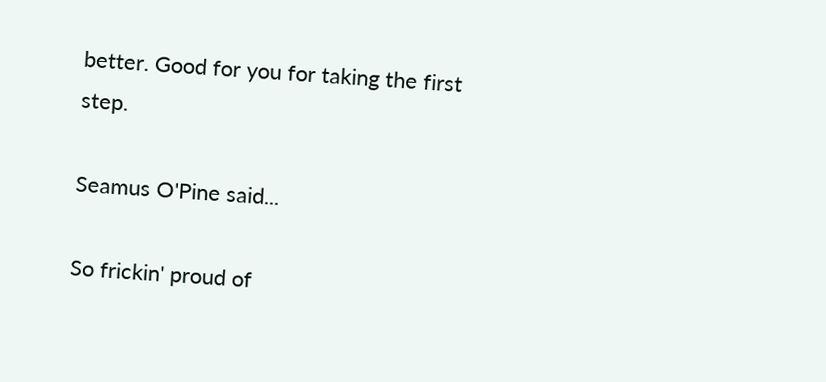better. Good for you for taking the first step.

Seamus O'Pine said...

So frickin' proud of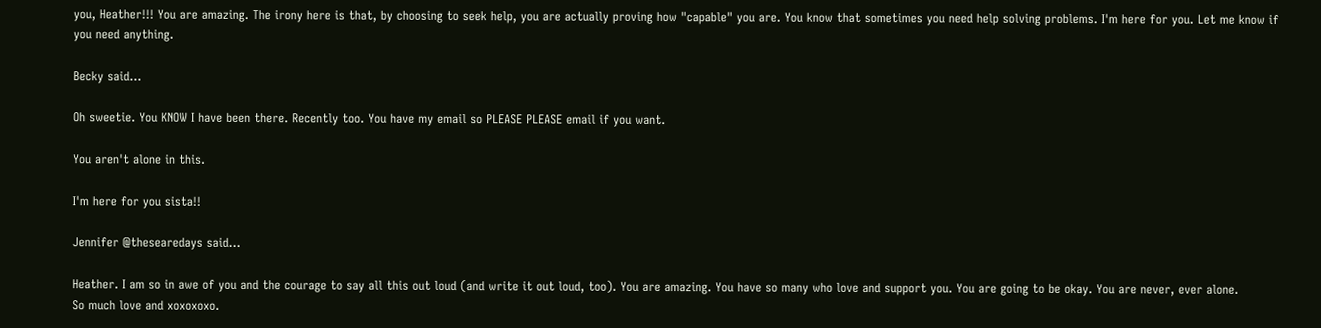you, Heather!!! You are amazing. The irony here is that, by choosing to seek help, you are actually proving how "capable" you are. You know that sometimes you need help solving problems. I'm here for you. Let me know if you need anything.

Becky said...

Oh sweetie. You KNOW I have been there. Recently too. You have my email so PLEASE PLEASE email if you want.

You aren't alone in this.

I'm here for you sista!!

Jennifer @thesearedays said...

Heather. I am so in awe of you and the courage to say all this out loud (and write it out loud, too). You are amazing. You have so many who love and support you. You are going to be okay. You are never, ever alone.
So much love and xoxoxoxo.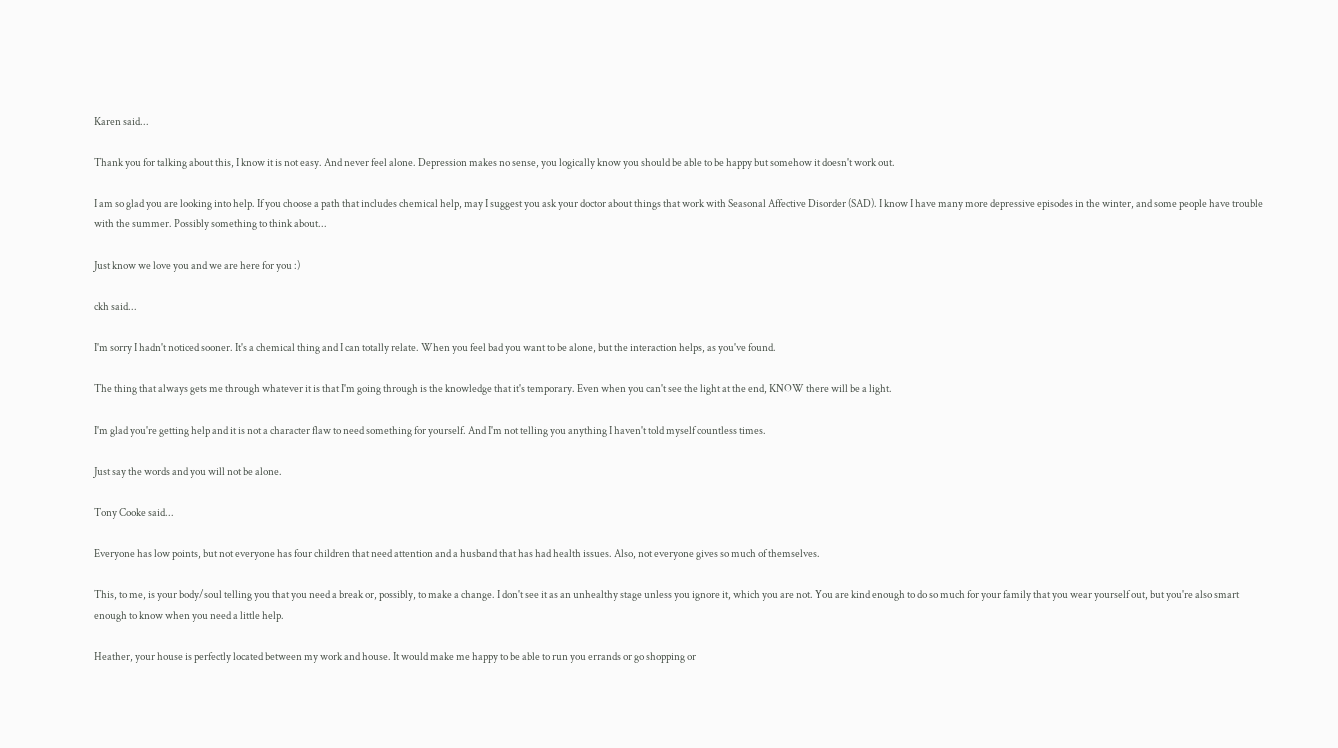Karen said...

Thank you for talking about this, I know it is not easy. And never feel alone. Depression makes no sense, you logically know you should be able to be happy but somehow it doesn't work out.

I am so glad you are looking into help. If you choose a path that includes chemical help, may I suggest you ask your doctor about things that work with Seasonal Affective Disorder (SAD). I know I have many more depressive episodes in the winter, and some people have trouble with the summer. Possibly something to think about...

Just know we love you and we are here for you :)

ckh said...

I'm sorry I hadn't noticed sooner. It's a chemical thing and I can totally relate. When you feel bad you want to be alone, but the interaction helps, as you've found.

The thing that always gets me through whatever it is that I'm going through is the knowledge that it's temporary. Even when you can't see the light at the end, KNOW there will be a light.

I'm glad you're getting help and it is not a character flaw to need something for yourself. And I'm not telling you anything I haven't told myself countless times.

Just say the words and you will not be alone.

Tony Cooke said...

Everyone has low points, but not everyone has four children that need attention and a husband that has had health issues. Also, not everyone gives so much of themselves.

This, to me, is your body/soul telling you that you need a break or, possibly, to make a change. I don't see it as an unhealthy stage unless you ignore it, which you are not. You are kind enough to do so much for your family that you wear yourself out, but you're also smart enough to know when you need a little help.

Heather, your house is perfectly located between my work and house. It would make me happy to be able to run you errands or go shopping or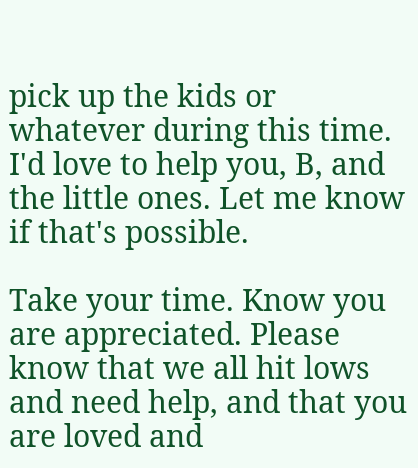pick up the kids or whatever during this time. I'd love to help you, B, and the little ones. Let me know if that's possible.

Take your time. Know you are appreciated. Please know that we all hit lows and need help, and that you are loved and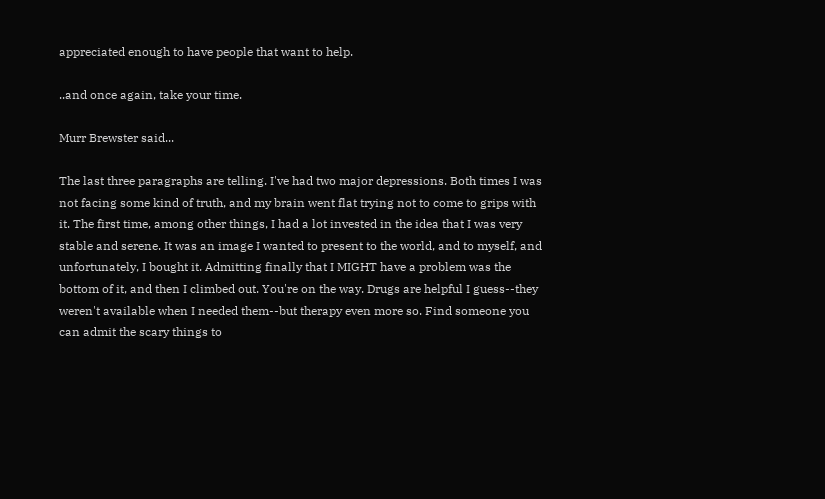appreciated enough to have people that want to help.

..and once again, take your time.

Murr Brewster said...

The last three paragraphs are telling. I've had two major depressions. Both times I was not facing some kind of truth, and my brain went flat trying not to come to grips with it. The first time, among other things, I had a lot invested in the idea that I was very stable and serene. It was an image I wanted to present to the world, and to myself, and unfortunately, I bought it. Admitting finally that I MIGHT have a problem was the bottom of it, and then I climbed out. You're on the way. Drugs are helpful I guess--they weren't available when I needed them--but therapy even more so. Find someone you can admit the scary things to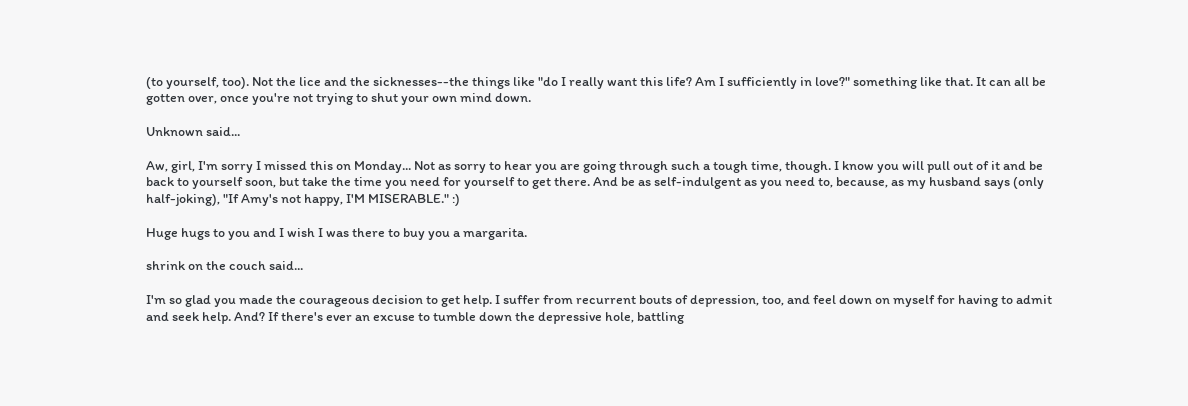(to yourself, too). Not the lice and the sicknesses--the things like "do I really want this life? Am I sufficiently in love?" something like that. It can all be gotten over, once you're not trying to shut your own mind down.

Unknown said...

Aw, girl, I'm sorry I missed this on Monday... Not as sorry to hear you are going through such a tough time, though. I know you will pull out of it and be back to yourself soon, but take the time you need for yourself to get there. And be as self-indulgent as you need to, because, as my husband says (only half-joking), "If Amy's not happy, I'M MISERABLE." :)

Huge hugs to you and I wish I was there to buy you a margarita.

shrink on the couch said...

I'm so glad you made the courageous decision to get help. I suffer from recurrent bouts of depression, too, and feel down on myself for having to admit and seek help. And? If there's ever an excuse to tumble down the depressive hole, battling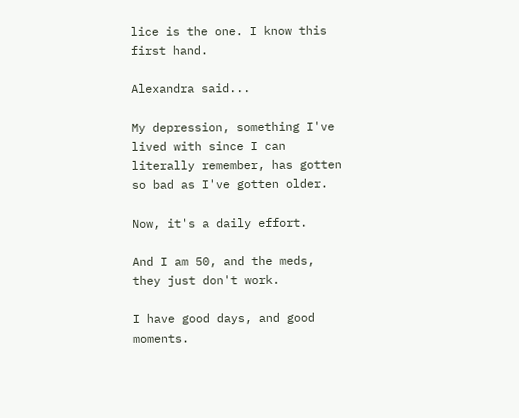lice is the one. I know this first hand.

Alexandra said...

My depression, something I've lived with since I can literally remember, has gotten so bad as I've gotten older.

Now, it's a daily effort.

And I am 50, and the meds, they just don't work.

I have good days, and good moments.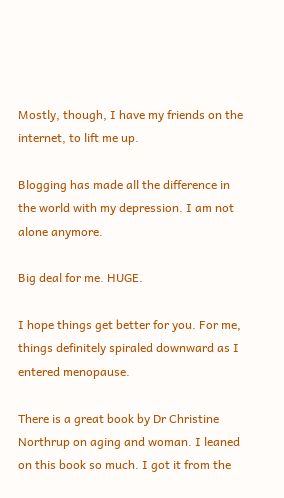Mostly, though, I have my friends on the internet, to lift me up.

Blogging has made all the difference in the world with my depression. I am not alone anymore.

Big deal for me. HUGE.

I hope things get better for you. For me, things definitely spiraled downward as I entered menopause.

There is a great book by Dr Christine Northrup on aging and woman. I leaned on this book so much. I got it from the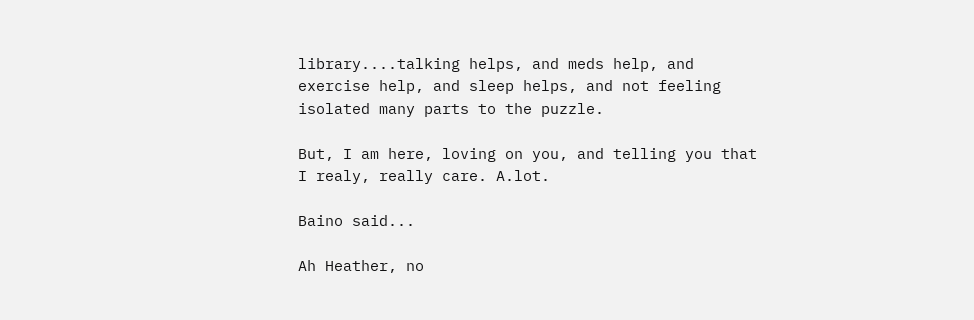library....talking helps, and meds help, and exercise help, and sleep helps, and not feeling isolated many parts to the puzzle.

But, I am here, loving on you, and telling you that I realy, really care. A.lot.

Baino said...

Ah Heather, no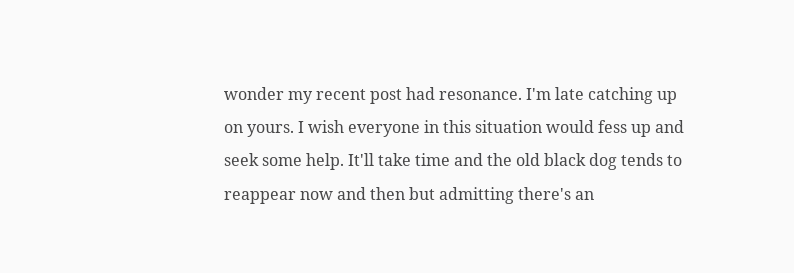wonder my recent post had resonance. I'm late catching up on yours. I wish everyone in this situation would fess up and seek some help. It'll take time and the old black dog tends to reappear now and then but admitting there's an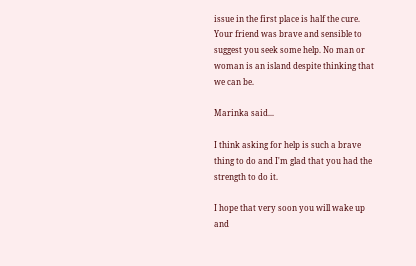issue in the first place is half the cure. Your friend was brave and sensible to suggest you seek some help. No man or woman is an island despite thinking that we can be.

Marinka said...

I think asking for help is such a brave thing to do and I'm glad that you had the strength to do it.

I hope that very soon you will wake up and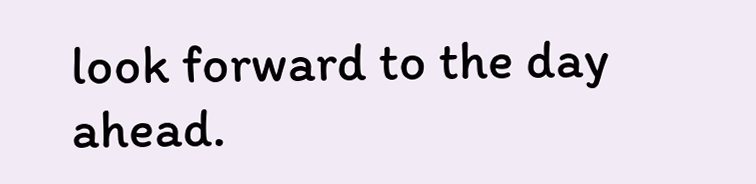look forward to the day ahead.